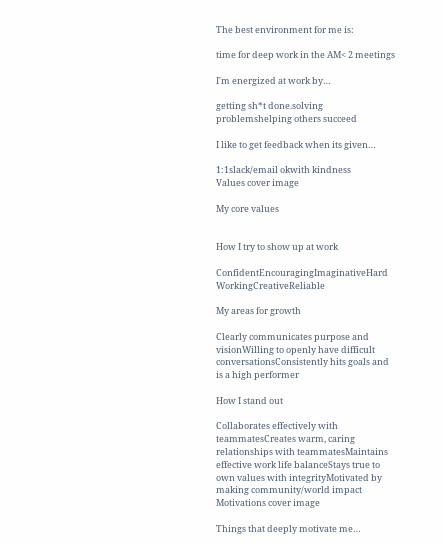The best environment for me is:

time for deep work in the AM< 2 meetings

I'm energized at work by…

getting sh*t done.solving problemshelping others succeed

I like to get feedback when its given…

1:1slack/email okwith kindness
Values cover image

My core values


How I try to show up at work

ConfidentEncouragingImaginativeHard WorkingCreativeReliable

My areas for growth

Clearly communicates purpose and visionWilling to openly have difficult conversationsConsistently hits goals and is a high performer

How I stand out

Collaborates effectively with teammatesCreates warm, caring relationships with teammatesMaintains effective work life balanceStays true to own values with integrityMotivated by making community/world impact
Motivations cover image

Things that deeply motivate me…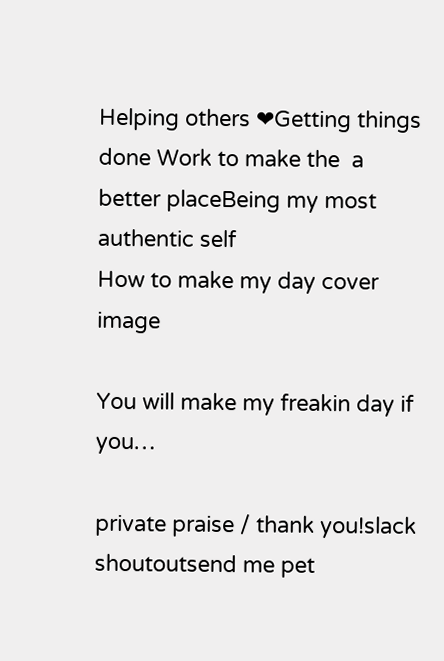Helping others ❤Getting things done Work to make the  a better placeBeing my most authentic self
How to make my day cover image

You will make my freakin day if you…

private praise / thank you!slack shoutoutsend me pet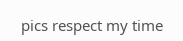pics respect my time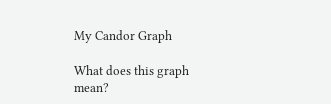My Candor Graph

What does this graph mean?